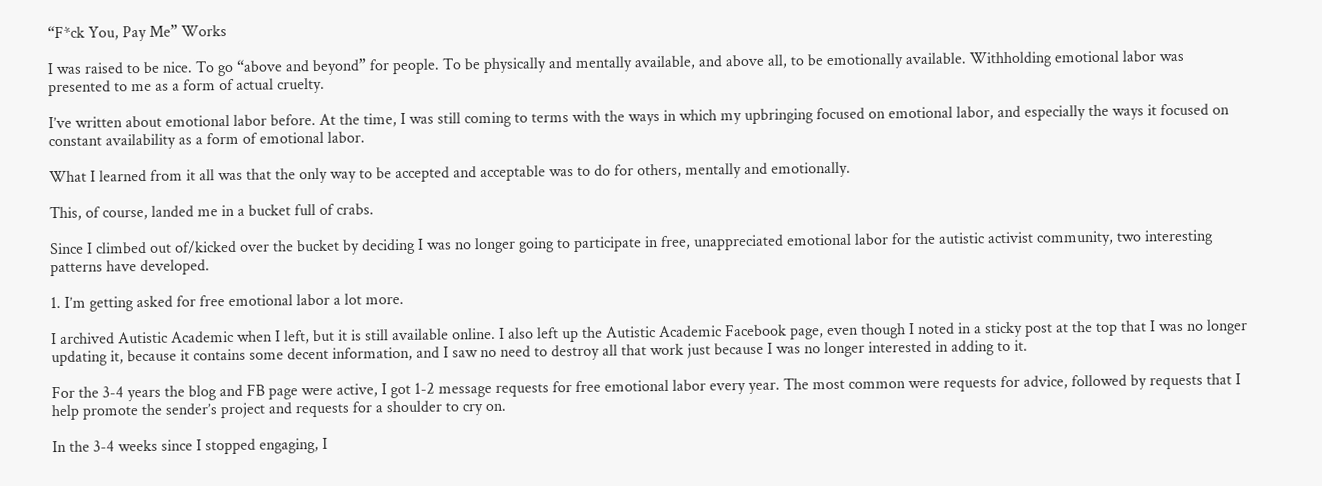“F*ck You, Pay Me” Works

I was raised to be nice. To go “above and beyond” for people. To be physically and mentally available, and above all, to be emotionally available. Withholding emotional labor was presented to me as a form of actual cruelty.

I’ve written about emotional labor before. At the time, I was still coming to terms with the ways in which my upbringing focused on emotional labor, and especially the ways it focused on constant availability as a form of emotional labor.

What I learned from it all was that the only way to be accepted and acceptable was to do for others, mentally and emotionally.

This, of course, landed me in a bucket full of crabs.

Since I climbed out of/kicked over the bucket by deciding I was no longer going to participate in free, unappreciated emotional labor for the autistic activist community, two interesting patterns have developed.

1. I’m getting asked for free emotional labor a lot more.

I archived Autistic Academic when I left, but it is still available online. I also left up the Autistic Academic Facebook page, even though I noted in a sticky post at the top that I was no longer updating it, because it contains some decent information, and I saw no need to destroy all that work just because I was no longer interested in adding to it.

For the 3-4 years the blog and FB page were active, I got 1-2 message requests for free emotional labor every year. The most common were requests for advice, followed by requests that I help promote the sender’s project and requests for a shoulder to cry on.

In the 3-4 weeks since I stopped engaging, I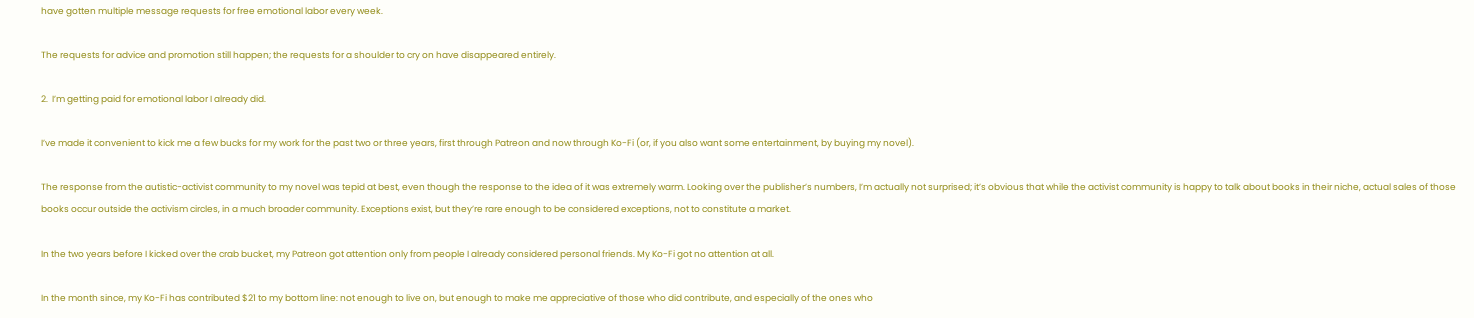have gotten multiple message requests for free emotional labor every week.

The requests for advice and promotion still happen; the requests for a shoulder to cry on have disappeared entirely.

2.  I’m getting paid for emotional labor I already did.

I’ve made it convenient to kick me a few bucks for my work for the past two or three years, first through Patreon and now through Ko-Fi (or, if you also want some entertainment, by buying my novel).

The response from the autistic-activist community to my novel was tepid at best, even though the response to the idea of it was extremely warm. Looking over the publisher’s numbers, I’m actually not surprised; it’s obvious that while the activist community is happy to talk about books in their niche, actual sales of those books occur outside the activism circles, in a much broader community. Exceptions exist, but they’re rare enough to be considered exceptions, not to constitute a market.

In the two years before I kicked over the crab bucket, my Patreon got attention only from people I already considered personal friends. My Ko-Fi got no attention at all.

In the month since, my Ko-Fi has contributed $21 to my bottom line: not enough to live on, but enough to make me appreciative of those who did contribute, and especially of the ones who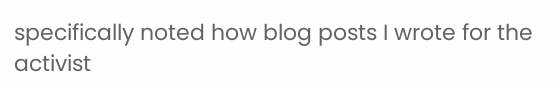specifically noted how blog posts I wrote for the activist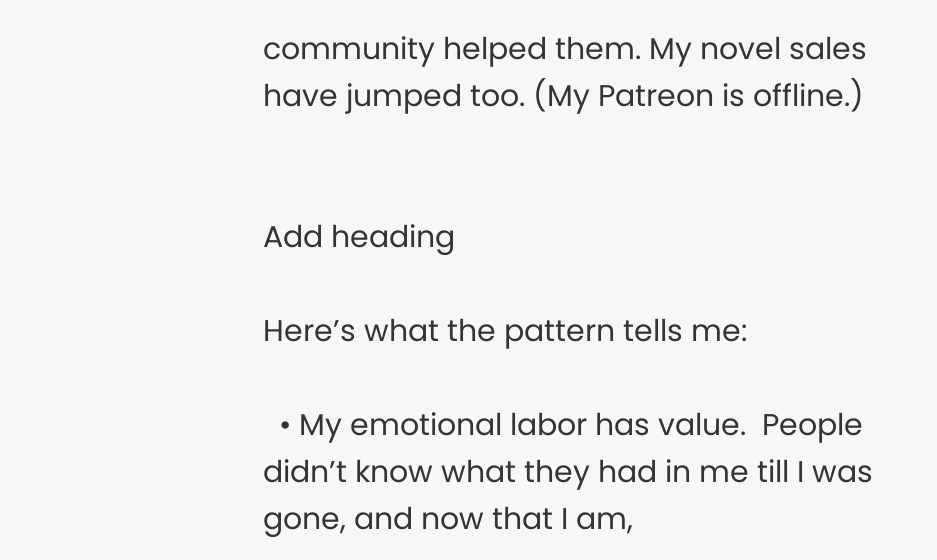community helped them. My novel sales have jumped too. (My Patreon is offline.)


Add heading

Here’s what the pattern tells me:

  • My emotional labor has value.  People didn’t know what they had in me till I was gone, and now that I am,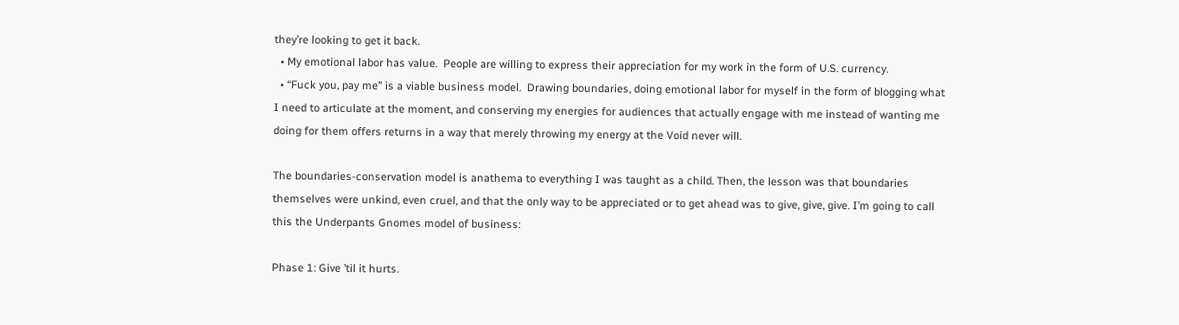they’re looking to get it back.
  • My emotional labor has value.  People are willing to express their appreciation for my work in the form of U.S. currency.
  • “Fuck you, pay me” is a viable business model.  Drawing boundaries, doing emotional labor for myself in the form of blogging what I need to articulate at the moment, and conserving my energies for audiences that actually engage with me instead of wanting me doing for them offers returns in a way that merely throwing my energy at the Void never will.

The boundaries-conservation model is anathema to everything I was taught as a child. Then, the lesson was that boundaries themselves were unkind, even cruel, and that the only way to be appreciated or to get ahead was to give, give, give. I’m going to call this the Underpants Gnomes model of business:

Phase 1: Give ’til it hurts.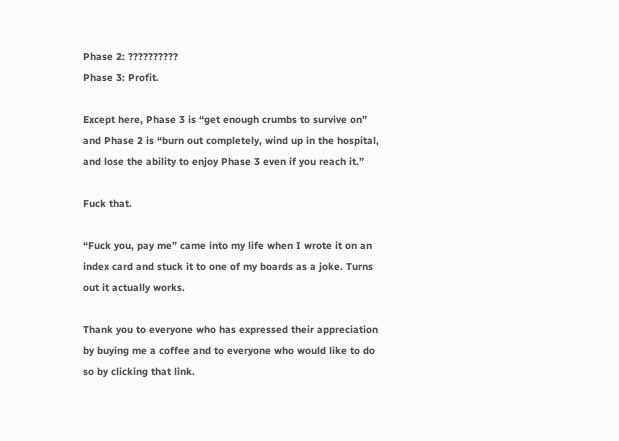Phase 2: ??????????
Phase 3: Profit.

Except here, Phase 3 is “get enough crumbs to survive on” and Phase 2 is “burn out completely, wind up in the hospital, and lose the ability to enjoy Phase 3 even if you reach it.”

Fuck that.

“Fuck you, pay me” came into my life when I wrote it on an index card and stuck it to one of my boards as a joke. Turns out it actually works.

Thank you to everyone who has expressed their appreciation by buying me a coffee and to everyone who would like to do so by clicking that link.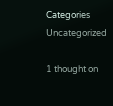Categories Uncategorized

1 thought on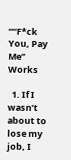““F*ck You, Pay Me” Works

  1. If I wasn’t about to lose my job, I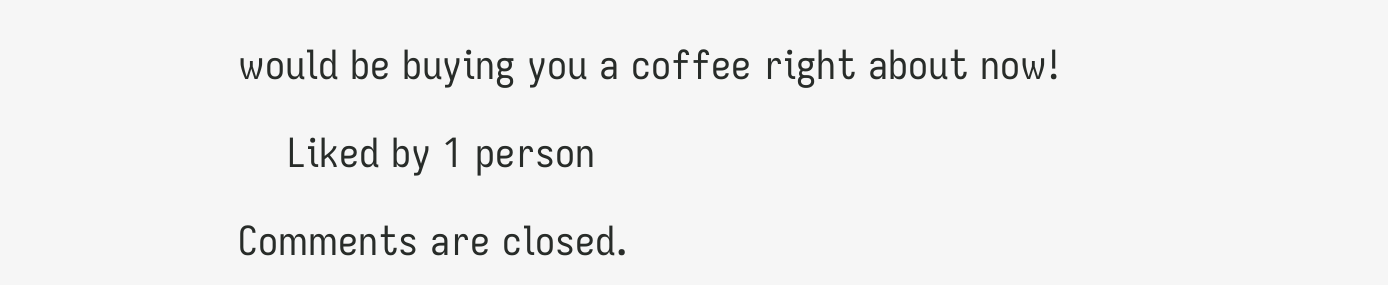would be buying you a coffee right about now!

    Liked by 1 person

Comments are closed.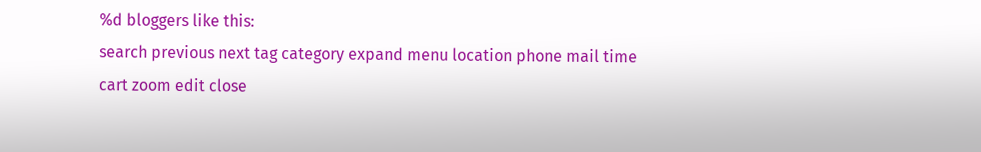%d bloggers like this:
search previous next tag category expand menu location phone mail time cart zoom edit close